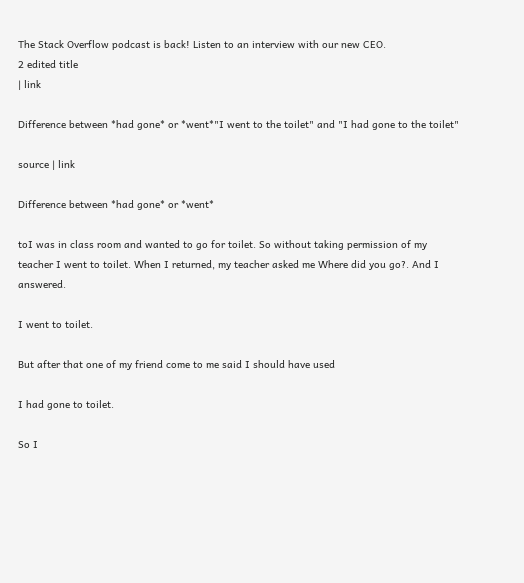The Stack Overflow podcast is back! Listen to an interview with our new CEO.
2 edited title
| link

Difference between *had gone* or *went*"I went to the toilet" and "I had gone to the toilet"

source | link

Difference between *had gone* or *went*

toI was in class room and wanted to go for toilet. So without taking permission of my teacher I went to toilet. When I returned, my teacher asked me Where did you go?. And I answered.

I went to toilet.

But after that one of my friend come to me said I should have used

I had gone to toilet.

So I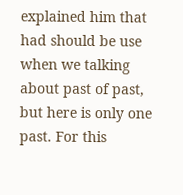explained him that had should be use when we talking about past of past, but here is only one past. For this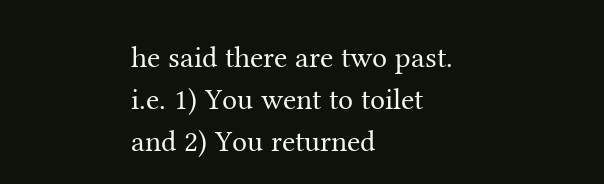he said there are two past. i.e. 1) You went to toilet and 2) You returned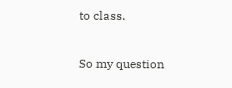to class.

So my question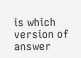is which version of answer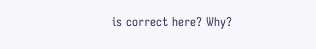is correct here? Why?